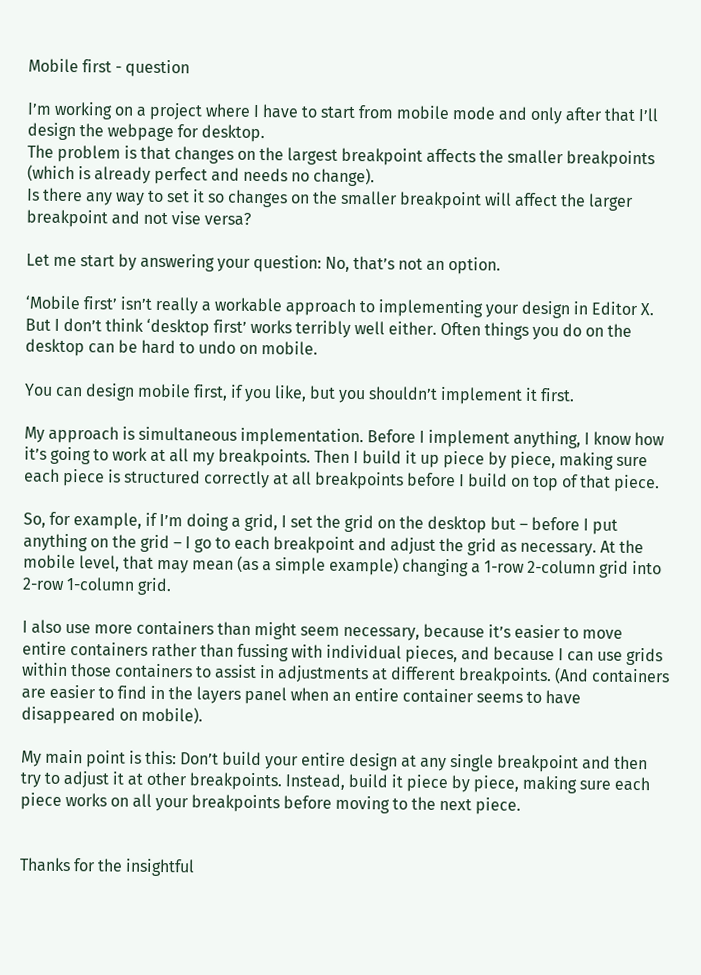Mobile first - question

I’m working on a project where I have to start from mobile mode and only after that I’ll design the webpage for desktop.
The problem is that changes on the largest breakpoint affects the smaller breakpoints (which is already perfect and needs no change).
Is there any way to set it so changes on the smaller breakpoint will affect the larger breakpoint and not vise versa?

Let me start by answering your question: No, that’s not an option.

‘Mobile first’ isn’t really a workable approach to implementing your design in Editor X. But I don’t think ‘desktop first’ works terribly well either. Often things you do on the desktop can be hard to undo on mobile.

You can design mobile first, if you like, but you shouldn’t implement it first.

My approach is simultaneous implementation. Before I implement anything, I know how it’s going to work at all my breakpoints. Then I build it up piece by piece, making sure each piece is structured correctly at all breakpoints before I build on top of that piece.

So, for example, if I’m doing a grid, I set the grid on the desktop but – before I put anything on the grid – I go to each breakpoint and adjust the grid as necessary. At the mobile level, that may mean (as a simple example) changing a 1-row 2-column grid into 2-row 1-column grid.

I also use more containers than might seem necessary, because it’s easier to move entire containers rather than fussing with individual pieces, and because I can use grids within those containers to assist in adjustments at different breakpoints. (And containers are easier to find in the layers panel when an entire container seems to have disappeared on mobile).

My main point is this: Don’t build your entire design at any single breakpoint and then try to adjust it at other breakpoints. Instead, build it piece by piece, making sure each piece works on all your breakpoints before moving to the next piece.


Thanks for the insightful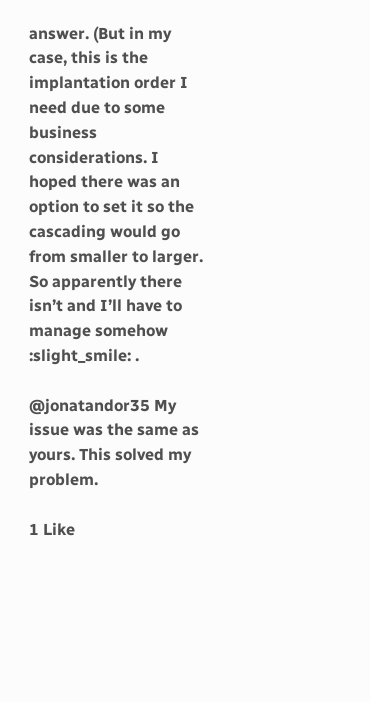answer. (But in my case, this is the implantation order I need due to some business considerations. I hoped there was an option to set it so the cascading would go from smaller to larger. So apparently there isn’t and I’ll have to manage somehow :slight_smile: .

@jonatandor35 My issue was the same as yours. This solved my problem.

1 Like